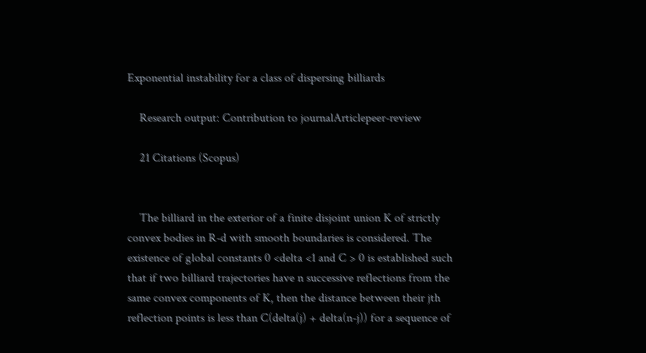Exponential instability for a class of dispersing billiards

    Research output: Contribution to journalArticlepeer-review

    21 Citations (Scopus)


    The billiard in the exterior of a finite disjoint union K of strictly convex bodies in R-d with smooth boundaries is considered. The existence of global constants 0 <delta <1 and C > 0 is established such that if two billiard trajectories have n successive reflections from the same convex components of K, then the distance between their jth reflection points is less than C(delta(j) + delta(n-j)) for a sequence of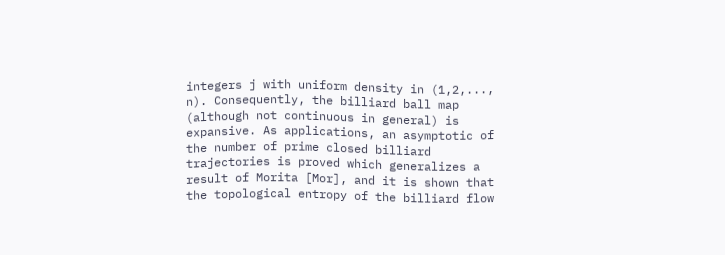integers j with uniform density in (1,2,..., n). Consequently, the billiard ball map (although not continuous in general) is expansive. As applications, an asymptotic of the number of prime closed billiard trajectories is proved which generalizes a result of Morita [Mor], and it is shown that the topological entropy of the billiard flow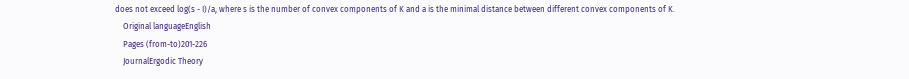does not exceed log(s - I)/a, where s is the number of convex components of K and a is the minimal distance between different convex components of K.
    Original languageEnglish
    Pages (from-to)201-226
    JournalErgodic Theory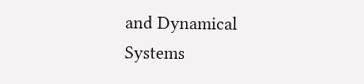and Dynamical Systems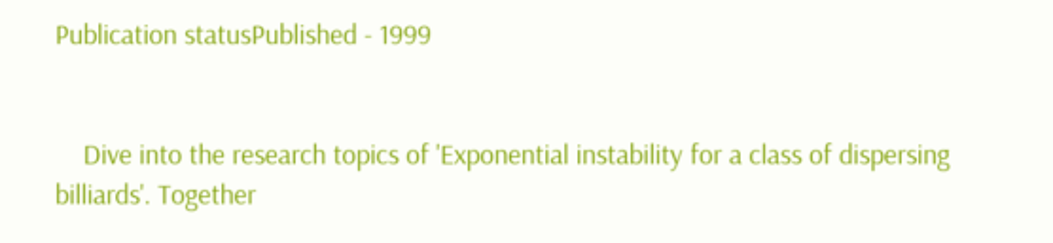Publication statusPublished - 1999


    Dive into the research topics of 'Exponential instability for a class of dispersing billiards'. Together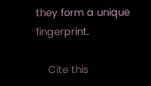they form a unique fingerprint.

    Cite this